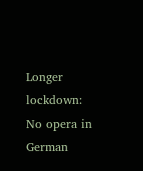Longer lockdown: No opera in German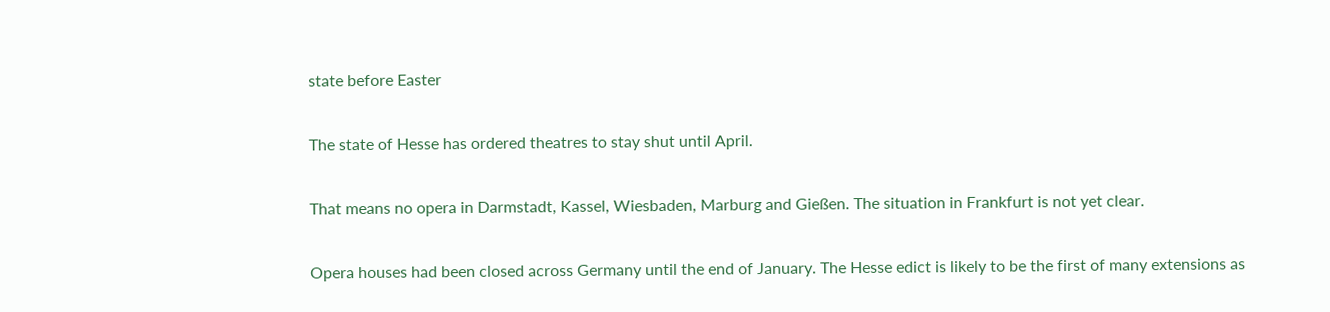state before Easter

The state of Hesse has ordered theatres to stay shut until April.

That means no opera in Darmstadt, Kassel, Wiesbaden, Marburg and Gießen. The situation in Frankfurt is not yet clear.

Opera houses had been closed across Germany until the end of January. The Hesse edict is likely to be the first of many extensions as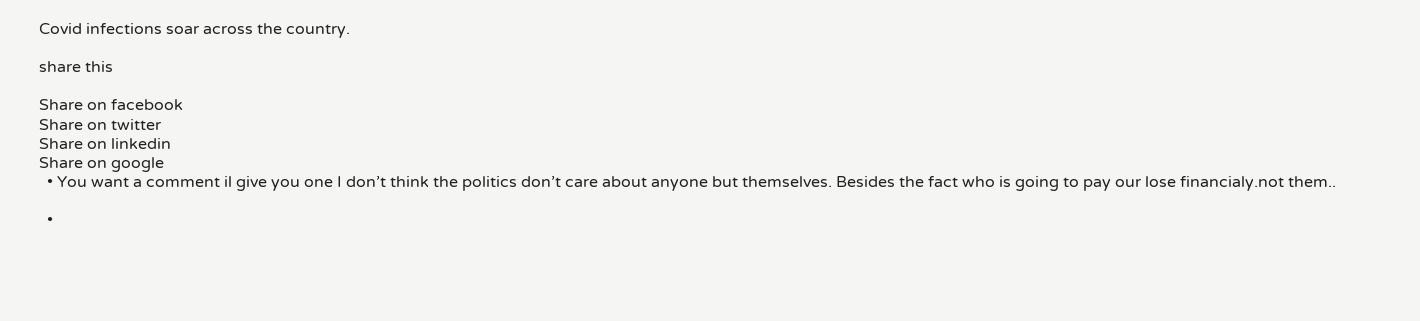Covid infections soar across the country.

share this

Share on facebook
Share on twitter
Share on linkedin
Share on google
  • You want a comment il give you one I don’t think the politics don’t care about anyone but themselves. Besides the fact who is going to pay our lose financialy.not them..

  •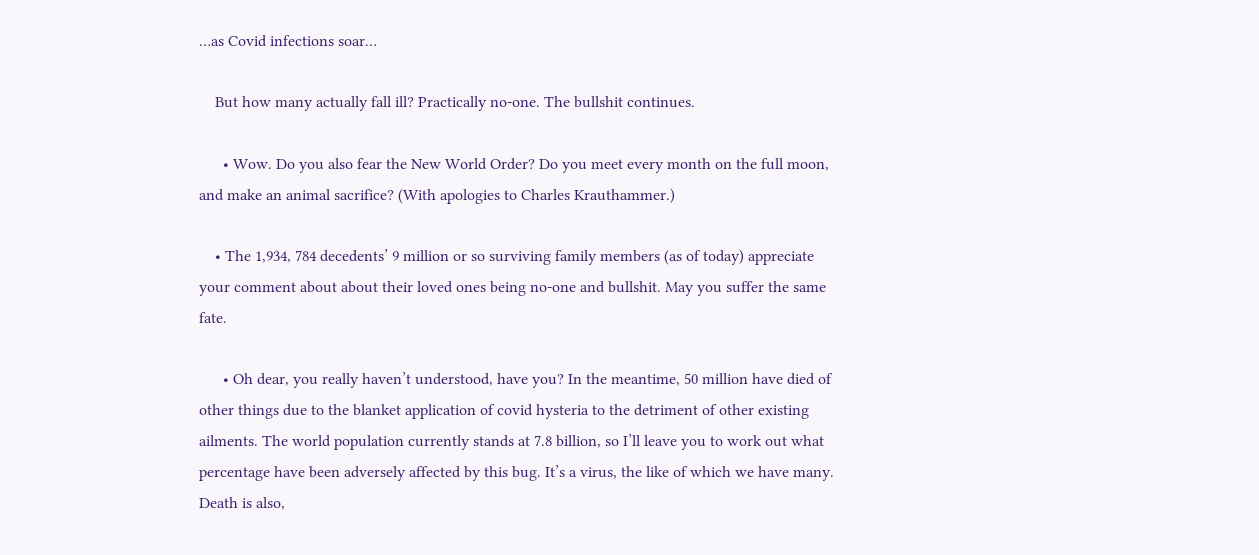…as Covid infections soar…

    But how many actually fall ill? Practically no-one. The bullshit continues.

      • Wow. Do you also fear the New World Order? Do you meet every month on the full moon, and make an animal sacrifice? (With apologies to Charles Krauthammer.)

    • The 1,934, 784 decedents’ 9 million or so surviving family members (as of today) appreciate your comment about about their loved ones being no-one and bullshit. May you suffer the same fate.

      • Oh dear, you really haven’t understood, have you? In the meantime, 50 million have died of other things due to the blanket application of covid hysteria to the detriment of other existing ailments. The world population currently stands at 7.8 billion, so I’ll leave you to work out what percentage have been adversely affected by this bug. It’s a virus, the like of which we have many. Death is also,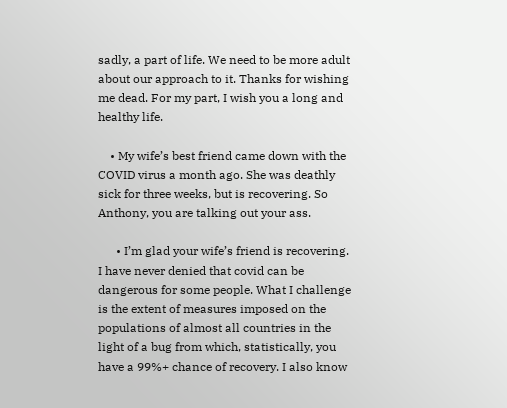sadly, a part of life. We need to be more adult about our approach to it. Thanks for wishing me dead. For my part, I wish you a long and healthy life.

    • My wife’s best friend came down with the COVID virus a month ago. She was deathly sick for three weeks, but is recovering. So Anthony, you are talking out your ass.

      • I’m glad your wife’s friend is recovering. I have never denied that covid can be dangerous for some people. What I challenge is the extent of measures imposed on the populations of almost all countries in the light of a bug from which, statistically, you have a 99%+ chance of recovery. I also know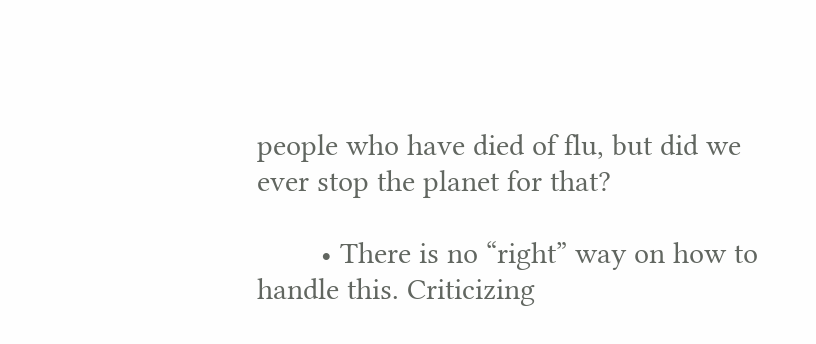people who have died of flu, but did we ever stop the planet for that?

        • There is no “right” way on how to handle this. Criticizing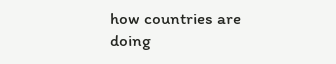how countries are doing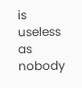is useless as nobody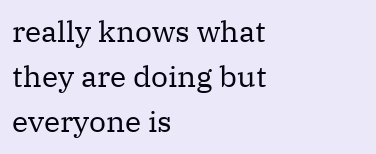really knows what they are doing but everyone is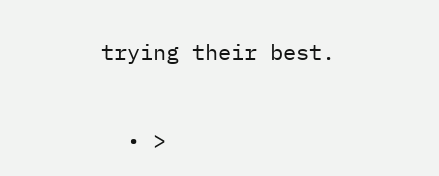trying their best.

  • >